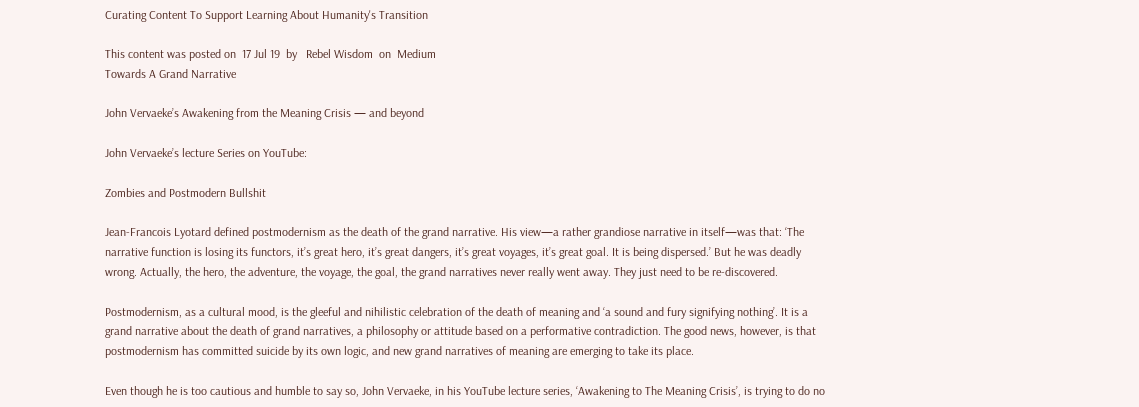Curating Content To Support Learning About Humanity's Transition

This content was posted on  17 Jul 19  by   Rebel Wisdom  on  Medium
Towards A Grand Narrative

John Vervaeke’s Awakening from the Meaning Crisis — and beyond

John Vervaeke’s lecture Series on YouTube:

Zombies and Postmodern Bullshit

Jean-Francois Lyotard defined postmodernism as the death of the grand narrative. His view—a rather grandiose narrative in itself—was that: ‘The narrative function is losing its functors, it’s great hero, it’s great dangers, it’s great voyages, it’s great goal. It is being dispersed.’ But he was deadly wrong. Actually, the hero, the adventure, the voyage, the goal, the grand narratives never really went away. They just need to be re-discovered.

Postmodernism, as a cultural mood, is the gleeful and nihilistic celebration of the death of meaning and ‘a sound and fury signifying nothing’. It is a grand narrative about the death of grand narratives, a philosophy or attitude based on a performative contradiction. The good news, however, is that postmodernism has committed suicide by its own logic, and new grand narratives of meaning are emerging to take its place.

Even though he is too cautious and humble to say so, John Vervaeke, in his YouTube lecture series, ‘Awakening to The Meaning Crisis’, is trying to do no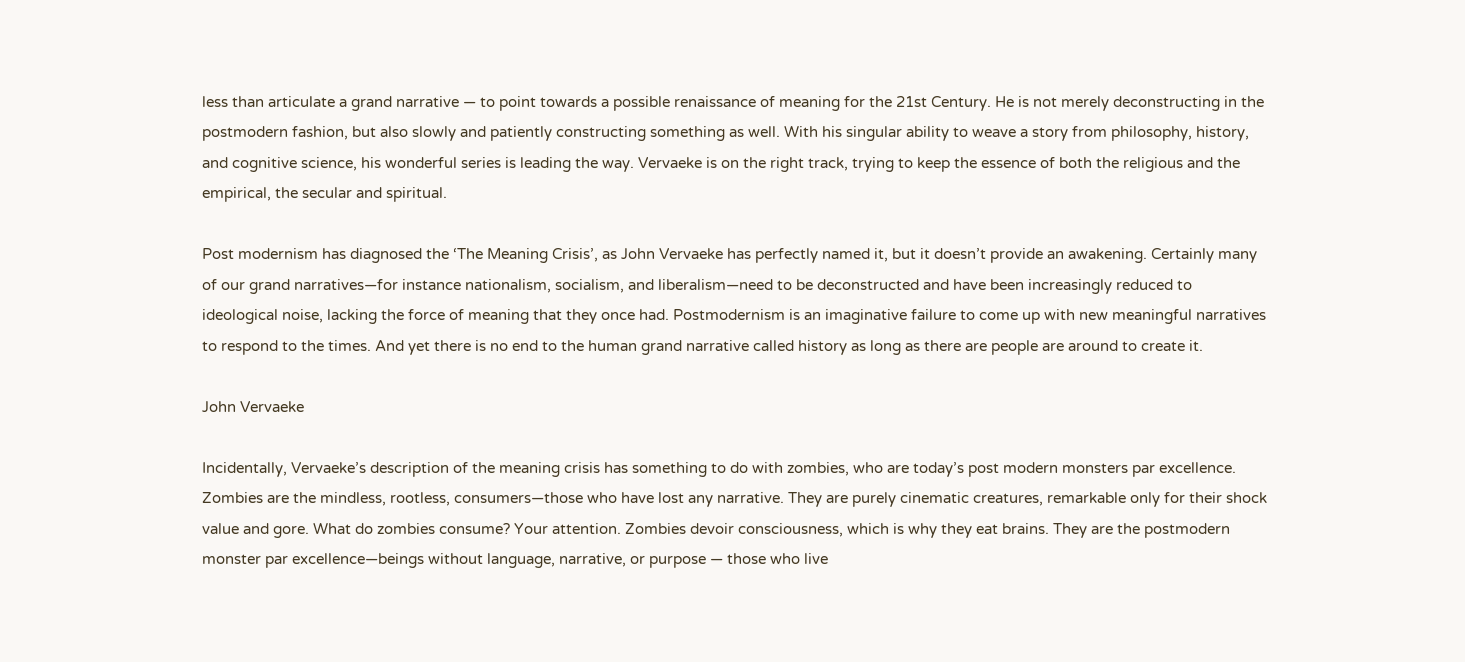less than articulate a grand narrative — to point towards a possible renaissance of meaning for the 21st Century. He is not merely deconstructing in the postmodern fashion, but also slowly and patiently constructing something as well. With his singular ability to weave a story from philosophy, history, and cognitive science, his wonderful series is leading the way. Vervaeke is on the right track, trying to keep the essence of both the religious and the empirical, the secular and spiritual.

Post modernism has diagnosed the ‘The Meaning Crisis’, as John Vervaeke has perfectly named it, but it doesn’t provide an awakening. Certainly many of our grand narratives—for instance nationalism, socialism, and liberalism—need to be deconstructed and have been increasingly reduced to ideological noise, lacking the force of meaning that they once had. Postmodernism is an imaginative failure to come up with new meaningful narratives to respond to the times. And yet there is no end to the human grand narrative called history as long as there are people are around to create it.

John Vervaeke

Incidentally, Vervaeke’s description of the meaning crisis has something to do with zombies, who are today’s post modern monsters par excellence. Zombies are the mindless, rootless, consumers—those who have lost any narrative. They are purely cinematic creatures, remarkable only for their shock value and gore. What do zombies consume? Your attention. Zombies devoir consciousness, which is why they eat brains. They are the postmodern monster par excellence—beings without language, narrative, or purpose — those who live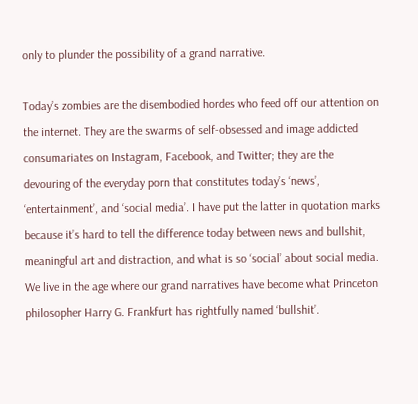only to plunder the possibility of a grand narrative.

Today’s zombies are the disembodied hordes who feed off our attention on the internet. They are the swarms of self-obsessed and image addicted consumariates on Instagram, Facebook, and Twitter; they are the devouring of the everyday porn that constitutes today’s ‘news’, ‘entertainment’, and ‘social media’. I have put the latter in quotation marks because it’s hard to tell the difference today between news and bullshit, meaningful art and distraction, and what is so ‘social’ about social media. We live in the age where our grand narratives have become what Princeton philosopher Harry G. Frankfurt has rightfully named ‘bullshit’.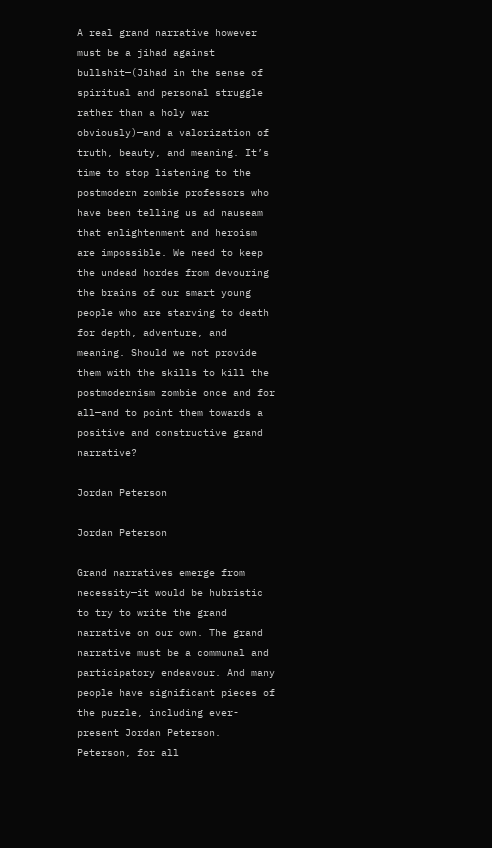A real grand narrative however must be a jihad against bullshit—(Jihad in the sense of spiritual and personal struggle rather than a holy war obviously)—and a valorization of truth, beauty, and meaning. It’s time to stop listening to the postmodern zombie professors who have been telling us ad nauseam that enlightenment and heroism are impossible. We need to keep the undead hordes from devouring the brains of our smart young people who are starving to death for depth, adventure, and meaning. Should we not provide them with the skills to kill the postmodernism zombie once and for all—and to point them towards a positive and constructive grand narrative?

Jordan Peterson

Jordan Peterson

Grand narratives emerge from necessity—it would be hubristic to try to write the grand narrative on our own. The grand narrative must be a communal and participatory endeavour. And many people have significant pieces of the puzzle, including ever-present Jordan Peterson. Peterson, for all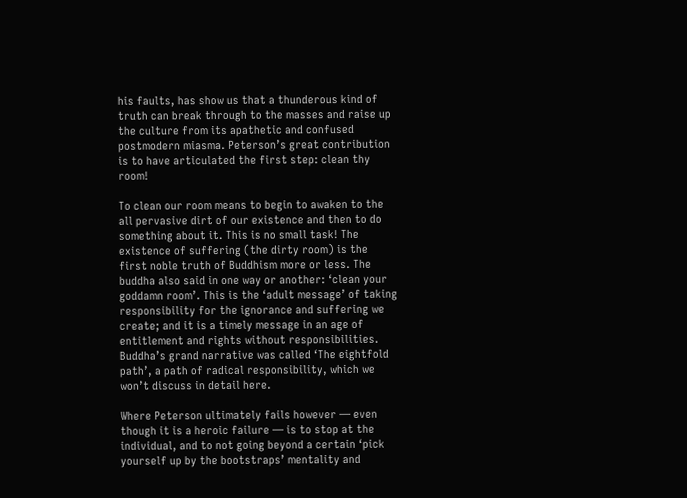his faults, has show us that a thunderous kind of truth can break through to the masses and raise up the culture from its apathetic and confused postmodern miasma. Peterson’s great contribution is to have articulated the first step: clean thy room!

To clean our room means to begin to awaken to the all pervasive dirt of our existence and then to do something about it. This is no small task! The existence of suffering (the dirty room) is the first noble truth of Buddhism more or less. The buddha also said in one way or another: ‘clean your goddamn room’. This is the ‘adult message’ of taking responsibility for the ignorance and suffering we create; and it is a timely message in an age of entitlement and rights without responsibilities. Buddha’s grand narrative was called ‘The eightfold path’, a path of radical responsibility, which we won’t discuss in detail here.

Where Peterson ultimately fails however — even though it is a heroic failure — is to stop at the individual, and to not going beyond a certain ‘pick yourself up by the bootstraps’ mentality and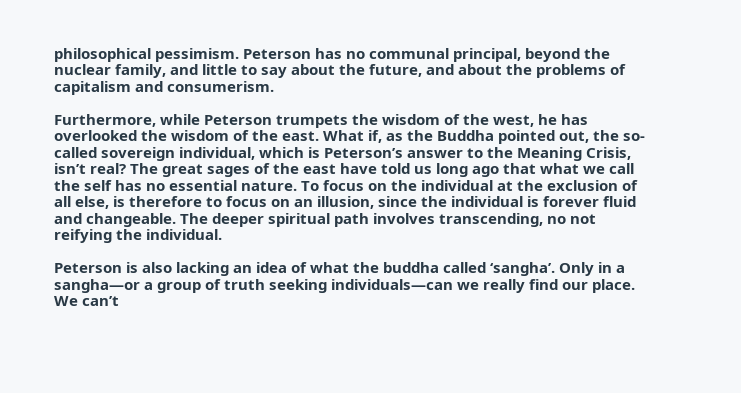philosophical pessimism. Peterson has no communal principal, beyond the nuclear family, and little to say about the future, and about the problems of capitalism and consumerism.

Furthermore, while Peterson trumpets the wisdom of the west, he has overlooked the wisdom of the east. What if, as the Buddha pointed out, the so-called sovereign individual, which is Peterson’s answer to the Meaning Crisis, isn’t real? The great sages of the east have told us long ago that what we call the self has no essential nature. To focus on the individual at the exclusion of all else, is therefore to focus on an illusion, since the individual is forever fluid and changeable. The deeper spiritual path involves transcending, no not reifying the individual.

Peterson is also lacking an idea of what the buddha called ‘sangha’. Only in a sangha—or a group of truth seeking individuals—can we really find our place. We can’t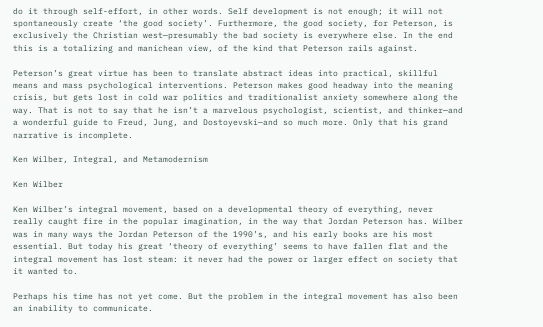do it through self-effort, in other words. Self development is not enough; it will not spontaneously create ‘the good society’. Furthermore, the good society, for Peterson, is exclusively the Christian west—presumably the bad society is everywhere else. In the end this is a totalizing and manichean view, of the kind that Peterson rails against.

Peterson’s great virtue has been to translate abstract ideas into practical, skillful means and mass psychological interventions. Peterson makes good headway into the meaning crisis, but gets lost in cold war politics and traditionalist anxiety somewhere along the way. That is not to say that he isn’t a marvelous psychologist, scientist, and thinker—and a wonderful guide to Freud, Jung, and Dostoyevski—and so much more. Only that his grand narrative is incomplete.

Ken Wilber, Integral, and Metamodernism

Ken Wilber

Ken Wilber’s integral movement, based on a developmental theory of everything, never really caught fire in the popular imagination, in the way that Jordan Peterson has. Wilber was in many ways the Jordan Peterson of the 1990’s, and his early books are his most essential. But today his great ‘theory of everything’ seems to have fallen flat and the integral movement has lost steam: it never had the power or larger effect on society that it wanted to.

Perhaps his time has not yet come. But the problem in the integral movement has also been an inability to communicate.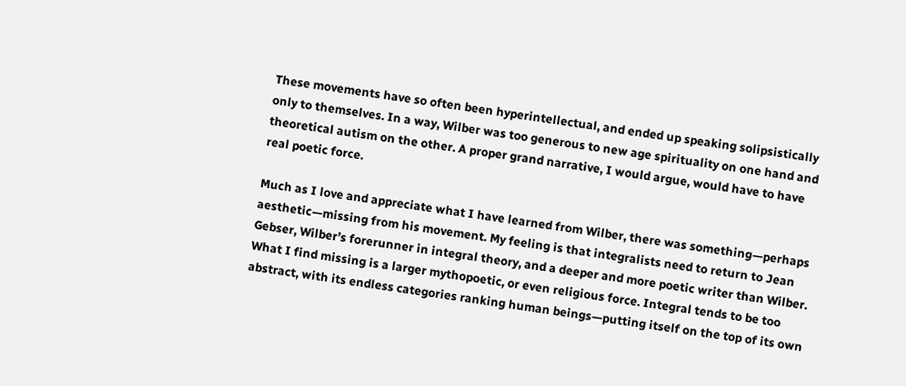These movements have so often been hyperintellectual, and ended up speaking solipsistically only to themselves. In a way, Wilber was too generous to new age spirituality on one hand and theoretical autism on the other. A proper grand narrative, I would argue, would have to have real poetic force.

Much as I love and appreciate what I have learned from Wilber, there was something—perhaps aesthetic—missing from his movement. My feeling is that integralists need to return to Jean Gebser, Wilber’s forerunner in integral theory, and a deeper and more poetic writer than Wilber. What I find missing is a larger mythopoetic, or even religious force. Integral tends to be too abstract, with its endless categories ranking human beings—putting itself on the top of its own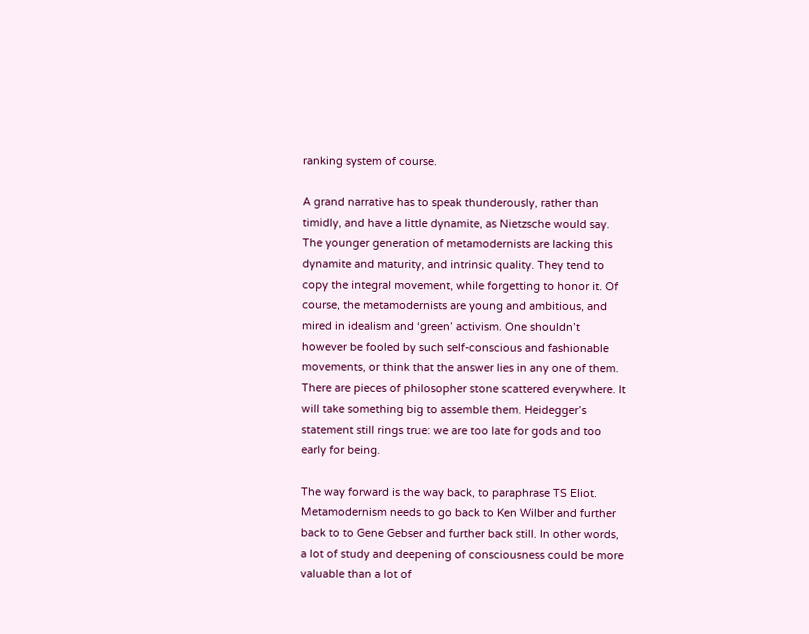ranking system of course.

A grand narrative has to speak thunderously, rather than timidly, and have a little dynamite, as Nietzsche would say. The younger generation of metamodernists are lacking this dynamite and maturity, and intrinsic quality. They tend to copy the integral movement, while forgetting to honor it. Of course, the metamodernists are young and ambitious, and mired in idealism and ‘green’ activism. One shouldn’t however be fooled by such self-conscious and fashionable movements, or think that the answer lies in any one of them. There are pieces of philosopher stone scattered everywhere. It will take something big to assemble them. Heidegger’s statement still rings true: we are too late for gods and too early for being.

The way forward is the way back, to paraphrase TS Eliot. Metamodernism needs to go back to Ken Wilber and further back to to Gene Gebser and further back still. In other words, a lot of study and deepening of consciousness could be more valuable than a lot of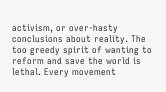activism, or over-hasty conclusions about reality. The too greedy spirit of wanting to reform and save the world is lethal. Every movement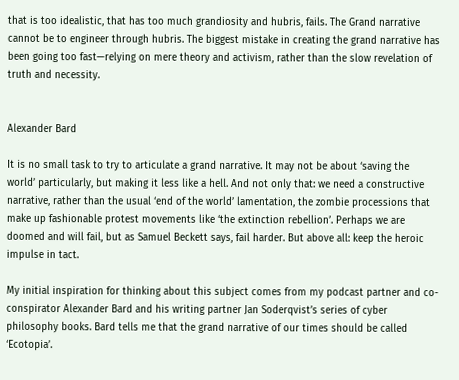that is too idealistic, that has too much grandiosity and hubris, fails. The Grand narrative cannot be to engineer through hubris. The biggest mistake in creating the grand narrative has been going too fast—relying on mere theory and activism, rather than the slow revelation of truth and necessity.


Alexander Bard

It is no small task to try to articulate a grand narrative. It may not be about ‘saving the world’ particularly, but making it less like a hell. And not only that: we need a constructive narrative, rather than the usual ‘end of the world’ lamentation, the zombie processions that make up fashionable protest movements like ‘the extinction rebellion’. Perhaps we are doomed and will fail, but as Samuel Beckett says, fail harder. But above all: keep the heroic impulse in tact.

My initial inspiration for thinking about this subject comes from my podcast partner and co-conspirator Alexander Bard and his writing partner Jan Soderqvist’s series of cyber philosophy books. Bard tells me that the grand narrative of our times should be called ‘Ecotopia’.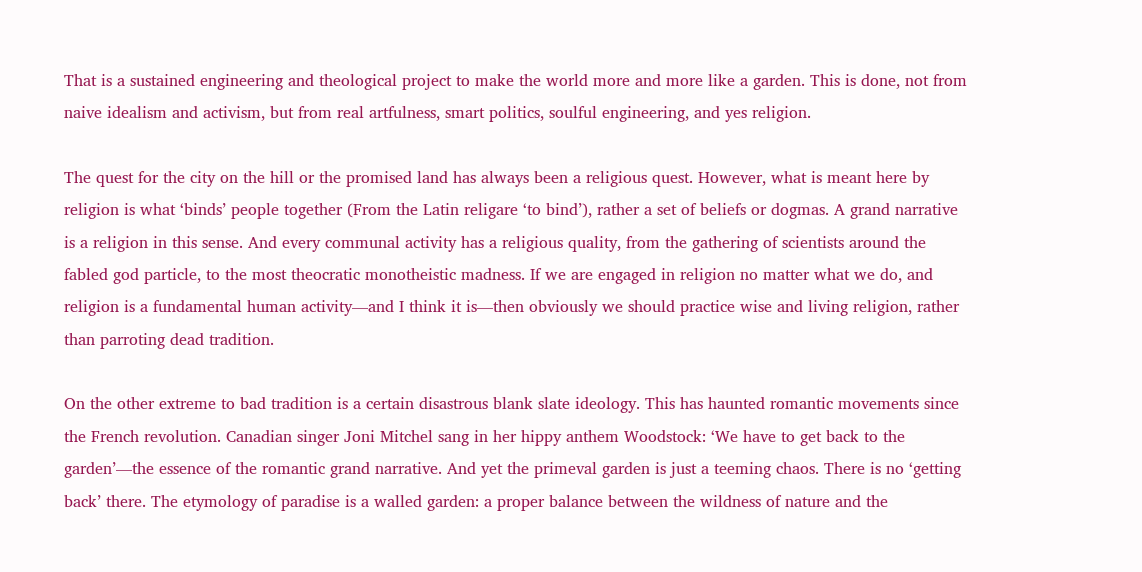That is a sustained engineering and theological project to make the world more and more like a garden. This is done, not from naive idealism and activism, but from real artfulness, smart politics, soulful engineering, and yes religion.

The quest for the city on the hill or the promised land has always been a religious quest. However, what is meant here by religion is what ‘binds’ people together (From the Latin religare ‘to bind’), rather a set of beliefs or dogmas. A grand narrative is a religion in this sense. And every communal activity has a religious quality, from the gathering of scientists around the fabled god particle, to the most theocratic monotheistic madness. If we are engaged in religion no matter what we do, and religion is a fundamental human activity—and I think it is—then obviously we should practice wise and living religion, rather than parroting dead tradition.

On the other extreme to bad tradition is a certain disastrous blank slate ideology. This has haunted romantic movements since the French revolution. Canadian singer Joni Mitchel sang in her hippy anthem Woodstock: ‘We have to get back to the garden’—the essence of the romantic grand narrative. And yet the primeval garden is just a teeming chaos. There is no ‘getting back’ there. The etymology of paradise is a walled garden: a proper balance between the wildness of nature and the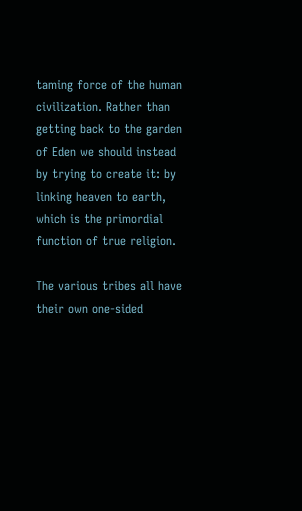taming force of the human civilization. Rather than getting back to the garden of Eden we should instead by trying to create it: by linking heaven to earth, which is the primordial function of true religion.

The various tribes all have their own one-sided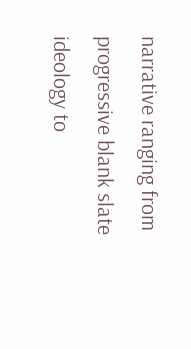narrative ranging from progressive blank slate ideology to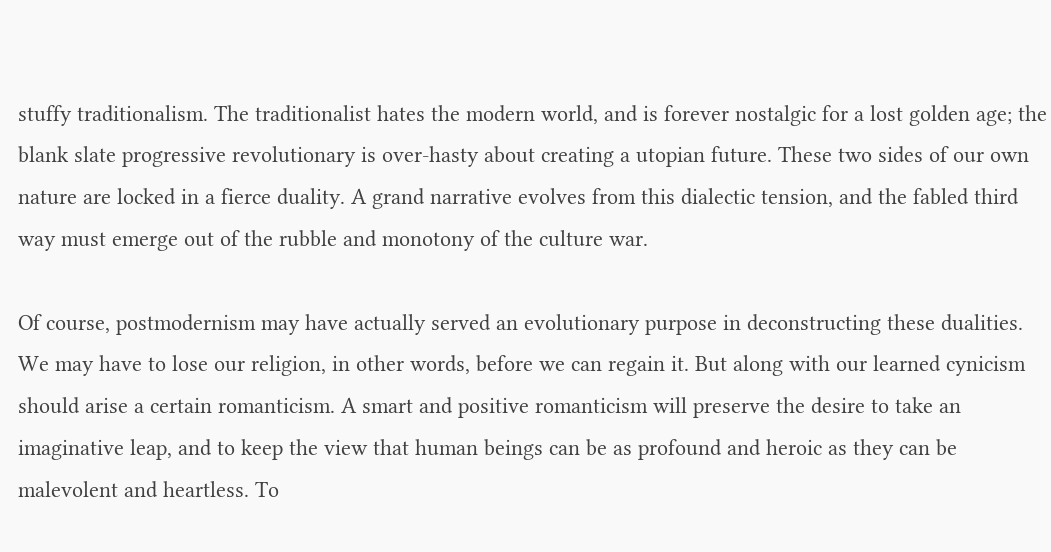stuffy traditionalism. The traditionalist hates the modern world, and is forever nostalgic for a lost golden age; the blank slate progressive revolutionary is over-hasty about creating a utopian future. These two sides of our own nature are locked in a fierce duality. A grand narrative evolves from this dialectic tension, and the fabled third way must emerge out of the rubble and monotony of the culture war.

Of course, postmodernism may have actually served an evolutionary purpose in deconstructing these dualities. We may have to lose our religion, in other words, before we can regain it. But along with our learned cynicism should arise a certain romanticism. A smart and positive romanticism will preserve the desire to take an imaginative leap, and to keep the view that human beings can be as profound and heroic as they can be malevolent and heartless. To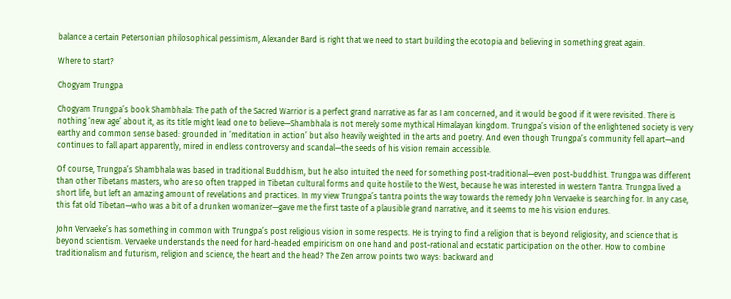balance a certain Petersonian philosophical pessimism, Alexander Bard is right that we need to start building the ecotopia and believing in something great again.

Where to start?

Chogyam Trungpa

Chogyam Trungpa’s book Shambhala: The path of the Sacred Warrior is a perfect grand narrative as far as I am concerned, and it would be good if it were revisited. There is nothing ‘new age’ about it, as its title might lead one to believe—Shambhala is not merely some mythical Himalayan kingdom. Trungpa’s vision of the enlightened society is very earthy and common sense based: grounded in ‘meditation in action’ but also heavily weighted in the arts and poetry. And even though Trungpa’s community fell apart—and continues to fall apart apparently, mired in endless controversy and scandal—the seeds of his vision remain accessible.

Of course, Trungpa’s Shambhala was based in traditional Buddhism, but he also intuited the need for something post-traditional—even post-buddhist. Trungpa was different than other Tibetans masters, who are so often trapped in Tibetan cultural forms and quite hostile to the West, because he was interested in western Tantra. Trungpa lived a short life, but left an amazing amount of revelations and practices. In my view Trungpa’s tantra points the way towards the remedy John Vervaeke is searching for. In any case, this fat old Tibetan—who was a bit of a drunken womanizer—gave me the first taste of a plausible grand narrative, and it seems to me his vision endures.

John Vervaeke’s has something in common with Trungpa’s post religious vision in some respects. He is trying to find a religion that is beyond religiosity, and science that is beyond scientism. Vervaeke understands the need for hard-headed empiricism on one hand and post-rational and ecstatic participation on the other. How to combine traditionalism and futurism, religion and science, the heart and the head? The Zen arrow points two ways: backward and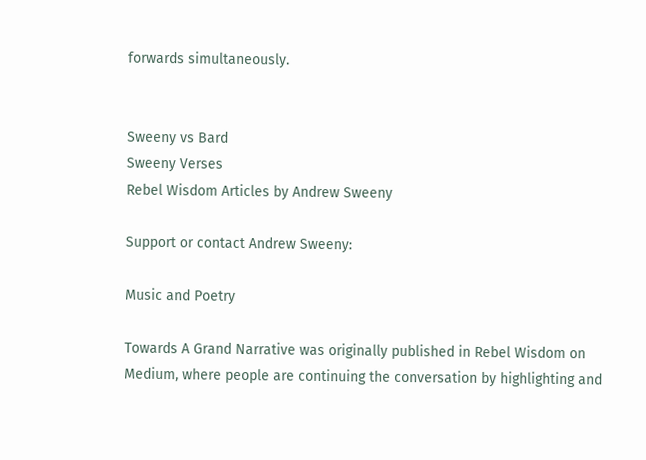forwards simultaneously.


Sweeny vs Bard
Sweeny Verses
Rebel Wisdom Articles by Andrew Sweeny

Support or contact Andrew Sweeny:

Music and Poetry

Towards A Grand Narrative was originally published in Rebel Wisdom on Medium, where people are continuing the conversation by highlighting and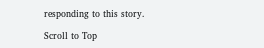responding to this story.

Scroll to Top